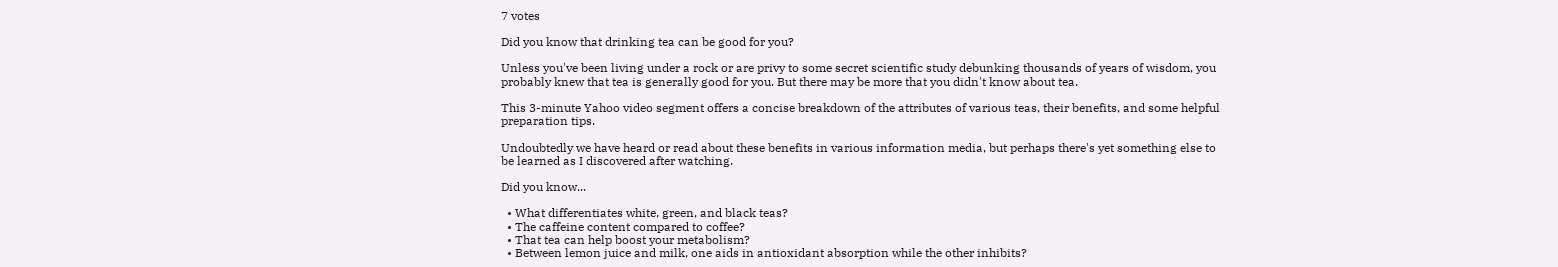7 votes

Did you know that drinking tea can be good for you?

Unless you've been living under a rock or are privy to some secret scientific study debunking thousands of years of wisdom, you probably knew that tea is generally good for you. But there may be more that you didn't know about tea.

This 3-minute Yahoo video segment offers a concise breakdown of the attributes of various teas, their benefits, and some helpful preparation tips.

Undoubtedly we have heard or read about these benefits in various information media, but perhaps there's yet something else to be learned as I discovered after watching.

Did you know...

  • What differentiates white, green, and black teas?
  • The caffeine content compared to coffee?
  • That tea can help boost your metabolism?
  • Between lemon juice and milk, one aids in antioxidant absorption while the other inhibits?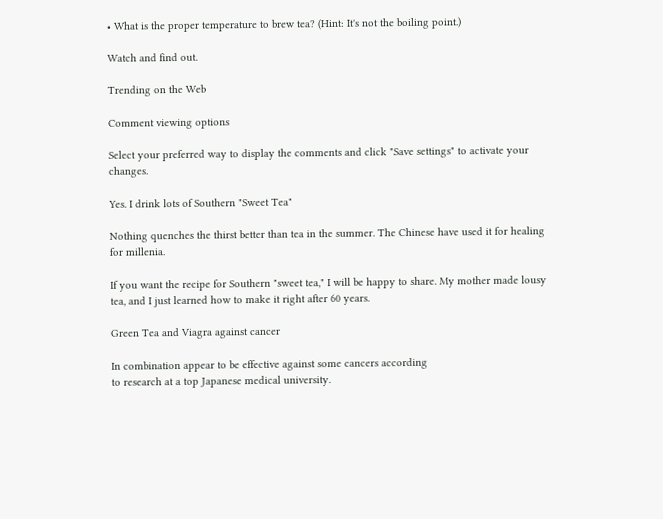• What is the proper temperature to brew tea? (Hint: It's not the boiling point.)

Watch and find out.

Trending on the Web

Comment viewing options

Select your preferred way to display the comments and click "Save settings" to activate your changes.

Yes. I drink lots of Southern "Sweet Tea"

Nothing quenches the thirst better than tea in the summer. The Chinese have used it for healing for millenia.

If you want the recipe for Southern "sweet tea," I will be happy to share. My mother made lousy tea, and I just learned how to make it right after 60 years.

Green Tea and Viagra against cancer

In combination appear to be effective against some cancers according
to research at a top Japanese medical university.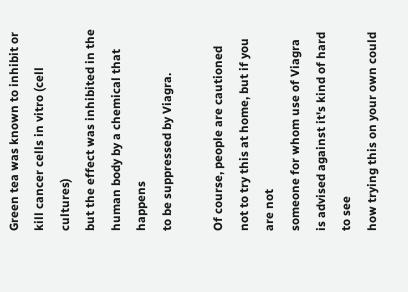Green tea was known to inhibit or kill cancer cells in vitro (cell cultures)
but the effect was inhibited in the human body by a chemical that happens
to be suppressed by Viagra.

Of course, people are cautioned not to try this at home, but if you are not
someone for whom use of Viagra is advised against it's kind of hard to see
how trying this on your own could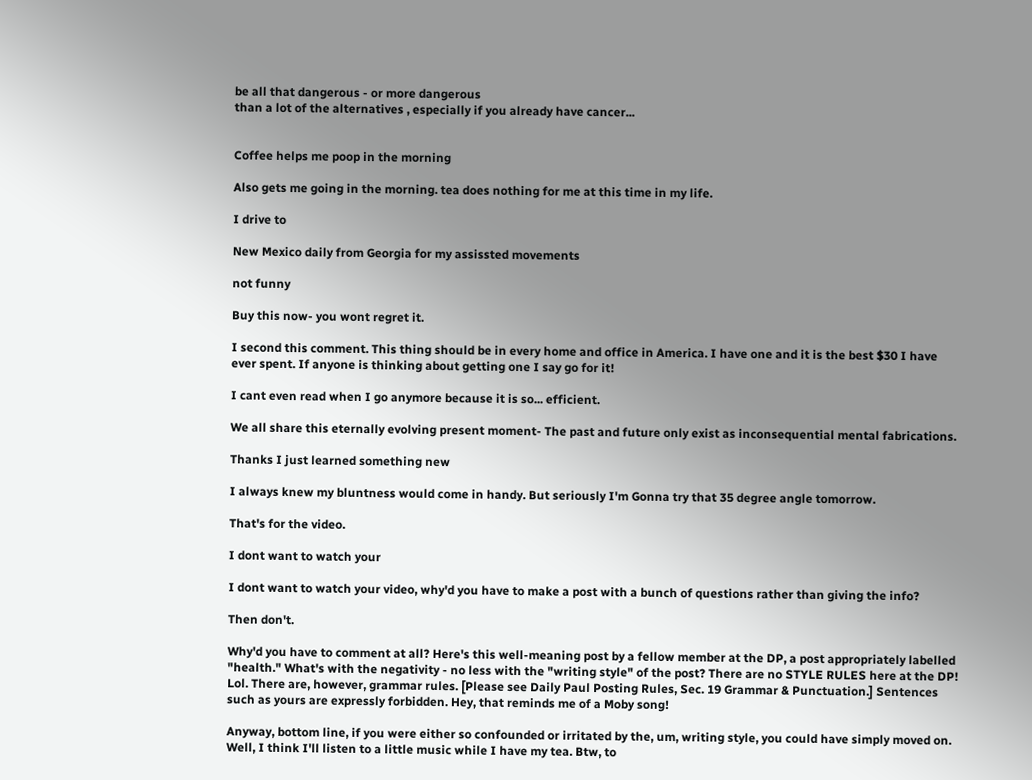be all that dangerous - or more dangerous
than a lot of the alternatives , especially if you already have cancer...


Coffee helps me poop in the morning

Also gets me going in the morning. tea does nothing for me at this time in my life.

I drive to

New Mexico daily from Georgia for my assissted movements

not funny

Buy this now- you wont regret it.

I second this comment. This thing should be in every home and office in America. I have one and it is the best $30 I have ever spent. If anyone is thinking about getting one I say go for it!

I cant even read when I go anymore because it is so... efficient.

We all share this eternally evolving present moment- The past and future only exist as inconsequential mental fabrications.

Thanks I just learned something new

I always knew my bluntness would come in handy. But seriously I'm Gonna try that 35 degree angle tomorrow.

That's for the video.

I dont want to watch your

I dont want to watch your video, why'd you have to make a post with a bunch of questions rather than giving the info?

Then don't.

Why'd you have to comment at all? Here's this well-meaning post by a fellow member at the DP, a post appropriately labelled "health." What's with the negativity - no less with the "writing style" of the post? There are no STYLE RULES here at the DP! Lol. There are, however, grammar rules. [Please see Daily Paul Posting Rules, Sec. 19 Grammar & Punctuation.] Sentences such as yours are expressly forbidden. Hey, that reminds me of a Moby song!

Anyway, bottom line, if you were either so confounded or irritated by the, um, writing style, you could have simply moved on. Well, I think I'll listen to a little music while I have my tea. Btw, to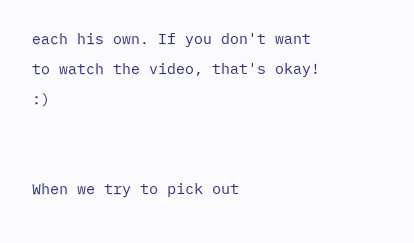each his own. If you don't want to watch the video, that's okay! :)


When we try to pick out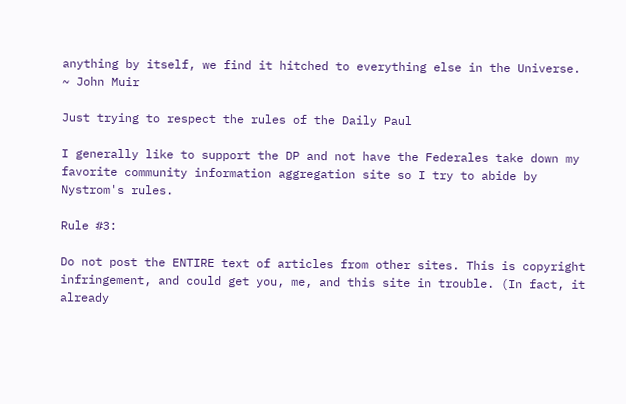anything by itself, we find it hitched to everything else in the Universe.
~ John Muir

Just trying to respect the rules of the Daily Paul

I generally like to support the DP and not have the Federales take down my favorite community information aggregation site so I try to abide by Nystrom's rules.

Rule #3:

Do not post the ENTIRE text of articles from other sites. This is copyright infringement, and could get you, me, and this site in trouble. (In fact, it already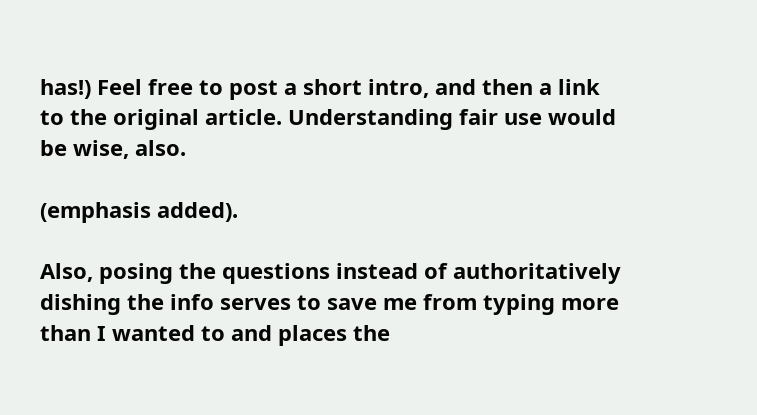has!) Feel free to post a short intro, and then a link to the original article. Understanding fair use would be wise, also.

(emphasis added).

Also, posing the questions instead of authoritatively dishing the info serves to save me from typing more than I wanted to and places the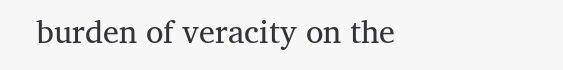burden of veracity on the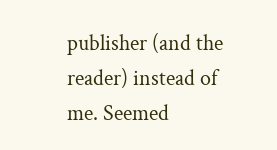publisher (and the reader) instead of me. Seemed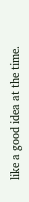like a good idea at the time.